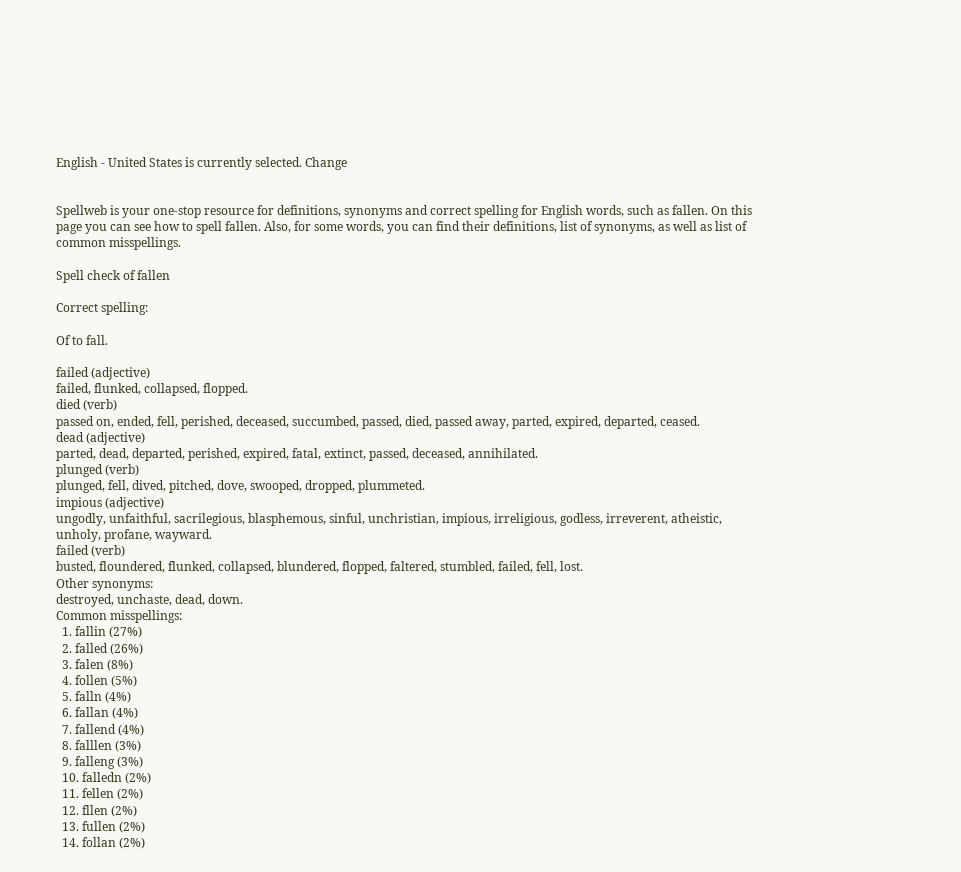English - United States is currently selected. Change


Spellweb is your one-stop resource for definitions, synonyms and correct spelling for English words, such as fallen. On this page you can see how to spell fallen. Also, for some words, you can find their definitions, list of synonyms, as well as list of common misspellings.

Spell check of fallen

Correct spelling:

Of to fall.

failed (adjective)
failed, flunked, collapsed, flopped.
died (verb)
passed on, ended, fell, perished, deceased, succumbed, passed, died, passed away, parted, expired, departed, ceased.
dead (adjective)
parted, dead, departed, perished, expired, fatal, extinct, passed, deceased, annihilated.
plunged (verb)
plunged, fell, dived, pitched, dove, swooped, dropped, plummeted.
impious (adjective)
ungodly, unfaithful, sacrilegious, blasphemous, sinful, unchristian, impious, irreligious, godless, irreverent, atheistic, unholy, profane, wayward.
failed (verb)
busted, floundered, flunked, collapsed, blundered, flopped, faltered, stumbled, failed, fell, lost.
Other synonyms:
destroyed, unchaste, dead, down.
Common misspellings:
  1. fallin (27%)
  2. falled (26%)
  3. falen (8%)
  4. follen (5%)
  5. falln (4%)
  6. fallan (4%)
  7. fallend (4%)
  8. falllen (3%)
  9. falleng (3%)
  10. falledn (2%)
  11. fellen (2%)
  12. fllen (2%)
  13. fullen (2%)
  14. follan (2%)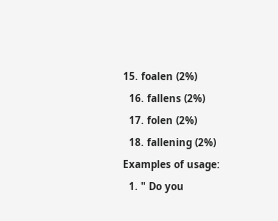15. foalen (2%)
  16. fallens (2%)
  17. folen (2%)
  18. fallening (2%)
Examples of usage:
  1. " Do you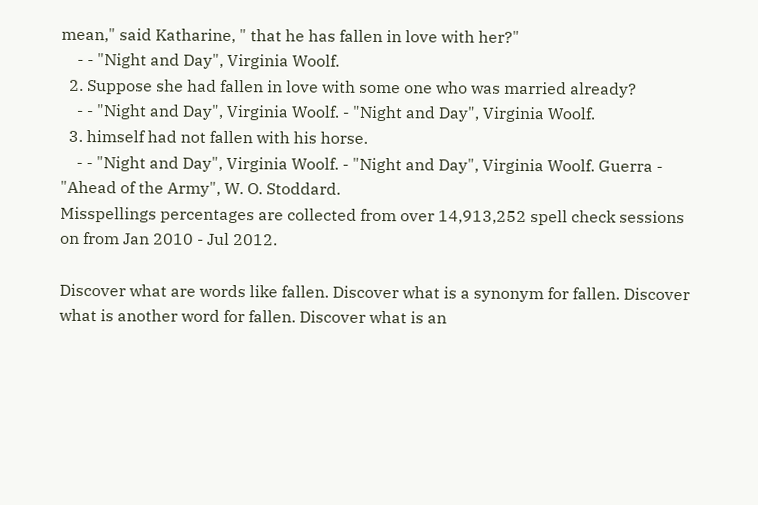mean," said Katharine, " that he has fallen in love with her?"
    - - "Night and Day", Virginia Woolf.
  2. Suppose she had fallen in love with some one who was married already?
    - - "Night and Day", Virginia Woolf. - "Night and Day", Virginia Woolf.
  3. himself had not fallen with his horse.
    - - "Night and Day", Virginia Woolf. - "Night and Day", Virginia Woolf. Guerra - "Ahead of the Army", W. O. Stoddard.
Misspellings percentages are collected from over 14,913,252 spell check sessions on from Jan 2010 - Jul 2012.

Discover what are words like fallen. Discover what is a synonym for fallen. Discover what is another word for fallen. Discover what is an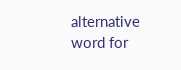alternative word for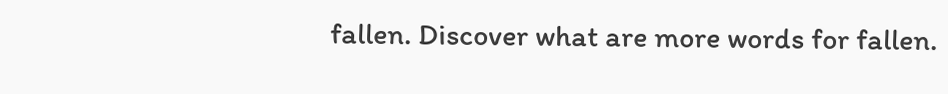fallen. Discover what are more words for fallen.